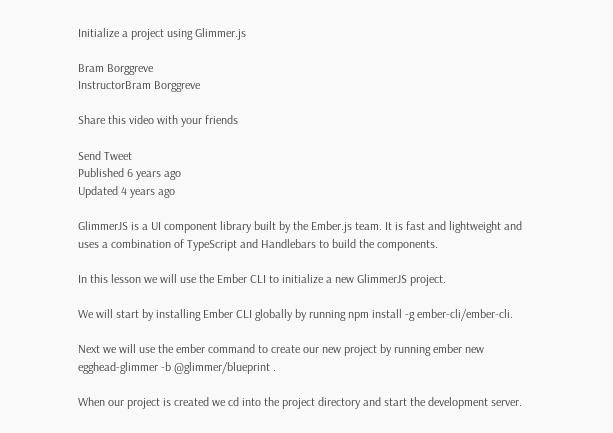Initialize a project using Glimmer.js

Bram Borggreve
InstructorBram Borggreve

Share this video with your friends

Send Tweet
Published 6 years ago
Updated 4 years ago

GlimmerJS is a UI component library built by the Ember.js team. It is fast and lightweight and uses a combination of TypeScript and Handlebars to build the components.

In this lesson we will use the Ember CLI to initialize a new GlimmerJS project.

We will start by installing Ember CLI globally by running npm install -g ember-cli/ember-cli.

Next we will use the ember command to create our new project by running ember new egghead-glimmer -b @glimmer/blueprint .

When our project is created we cd into the project directory and start the development server.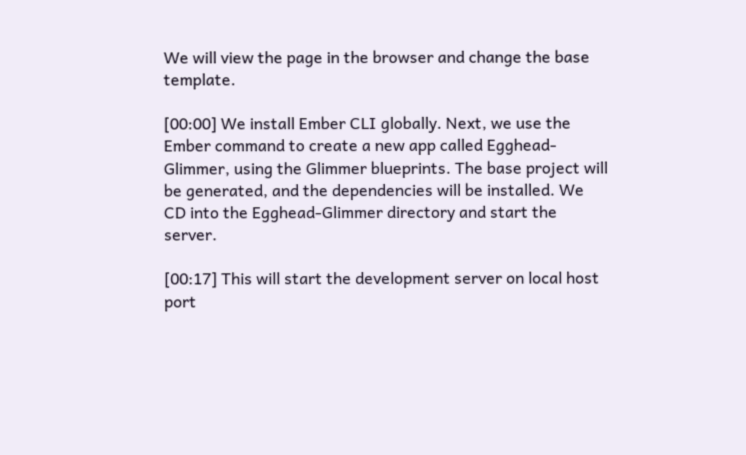We will view the page in the browser and change the base template.

[00:00] We install Ember CLI globally. Next, we use the Ember command to create a new app called Egghead-Glimmer, using the Glimmer blueprints. The base project will be generated, and the dependencies will be installed. We CD into the Egghead-Glimmer directory and start the server.

[00:17] This will start the development server on local host port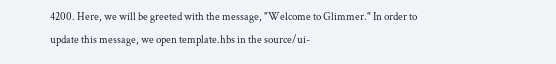4200. Here, we will be greeted with the message, "Welcome to Glimmer." In order to update this message, we open template.hbs in the source/ui-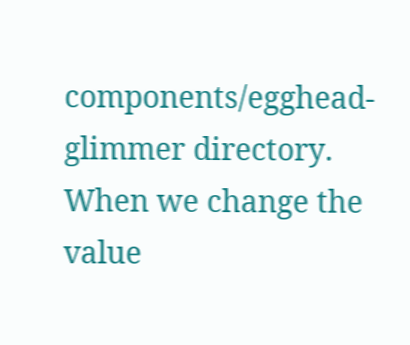components/egghead-glimmer directory. When we change the value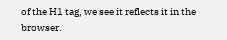of the H1 tag, we see it reflects it in the browser.